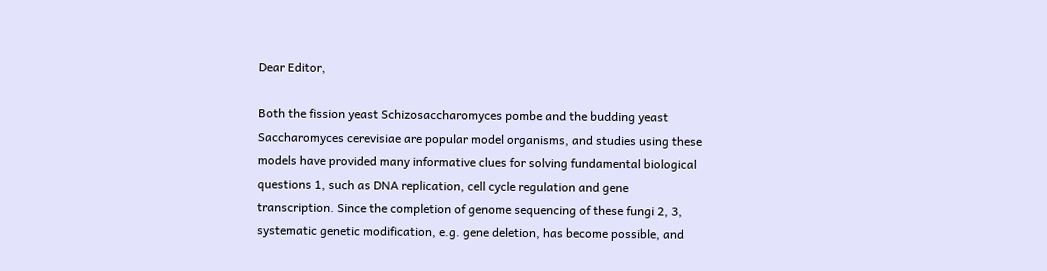Dear Editor,

Both the fission yeast Schizosaccharomyces pombe and the budding yeast Saccharomyces cerevisiae are popular model organisms, and studies using these models have provided many informative clues for solving fundamental biological questions 1, such as DNA replication, cell cycle regulation and gene transcription. Since the completion of genome sequencing of these fungi 2, 3, systematic genetic modification, e.g. gene deletion, has become possible, and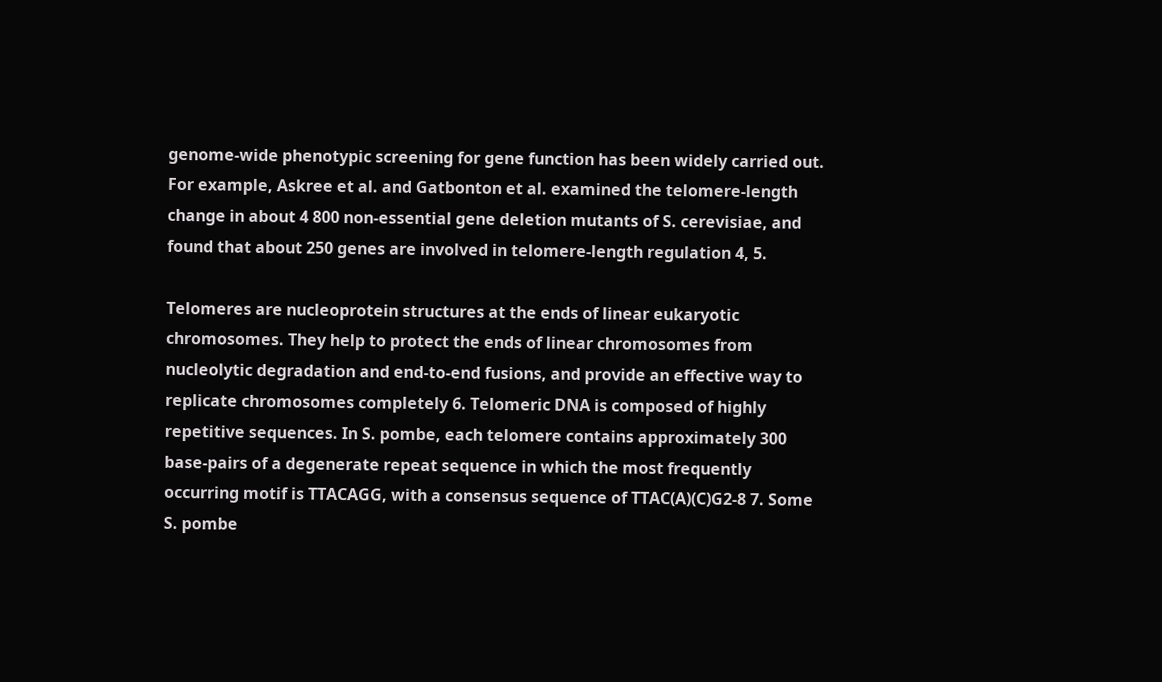genome-wide phenotypic screening for gene function has been widely carried out. For example, Askree et al. and Gatbonton et al. examined the telomere-length change in about 4 800 non-essential gene deletion mutants of S. cerevisiae, and found that about 250 genes are involved in telomere-length regulation 4, 5.

Telomeres are nucleoprotein structures at the ends of linear eukaryotic chromosomes. They help to protect the ends of linear chromosomes from nucleolytic degradation and end-to-end fusions, and provide an effective way to replicate chromosomes completely 6. Telomeric DNA is composed of highly repetitive sequences. In S. pombe, each telomere contains approximately 300 base-pairs of a degenerate repeat sequence in which the most frequently occurring motif is TTACAGG, with a consensus sequence of TTAC(A)(C)G2-8 7. Some S. pombe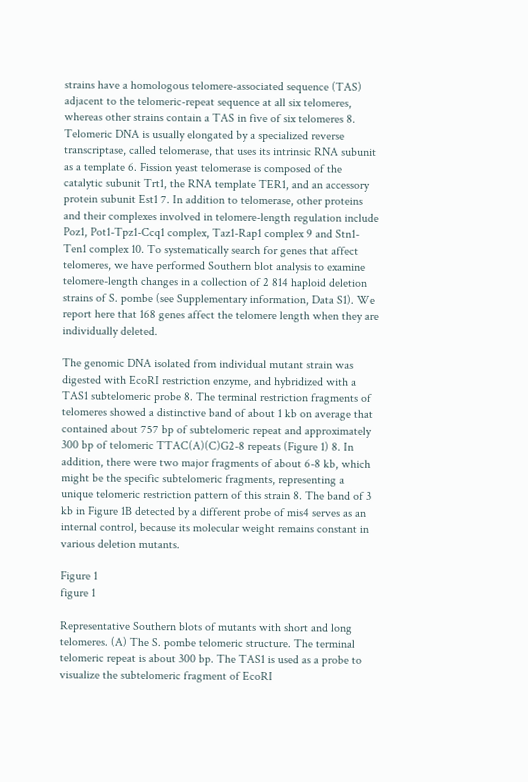strains have a homologous telomere-associated sequence (TAS) adjacent to the telomeric-repeat sequence at all six telomeres, whereas other strains contain a TAS in five of six telomeres 8. Telomeric DNA is usually elongated by a specialized reverse transcriptase, called telomerase, that uses its intrinsic RNA subunit as a template 6. Fission yeast telomerase is composed of the catalytic subunit Trt1, the RNA template TER1, and an accessory protein subunit Est1 7. In addition to telomerase, other proteins and their complexes involved in telomere-length regulation include Poz1, Pot1-Tpz1-Ccq1 complex, Taz1-Rap1 complex 9 and Stn1-Ten1 complex 10. To systematically search for genes that affect telomeres, we have performed Southern blot analysis to examine telomere-length changes in a collection of 2 814 haploid deletion strains of S. pombe (see Supplementary information, Data S1). We report here that 168 genes affect the telomere length when they are individually deleted.

The genomic DNA isolated from individual mutant strain was digested with EcoRI restriction enzyme, and hybridized with a TAS1 subtelomeric probe 8. The terminal restriction fragments of telomeres showed a distinctive band of about 1 kb on average that contained about 757 bp of subtelomeric repeat and approximately 300 bp of telomeric TTAC(A)(C)G2-8 repeats (Figure 1) 8. In addition, there were two major fragments of about 6-8 kb, which might be the specific subtelomeric fragments, representing a unique telomeric restriction pattern of this strain 8. The band of 3 kb in Figure 1B detected by a different probe of mis4 serves as an internal control, because its molecular weight remains constant in various deletion mutants.

Figure 1
figure 1

Representative Southern blots of mutants with short and long telomeres. (A) The S. pombe telomeric structure. The terminal telomeric repeat is about 300 bp. The TAS1 is used as a probe to visualize the subtelomeric fragment of EcoRI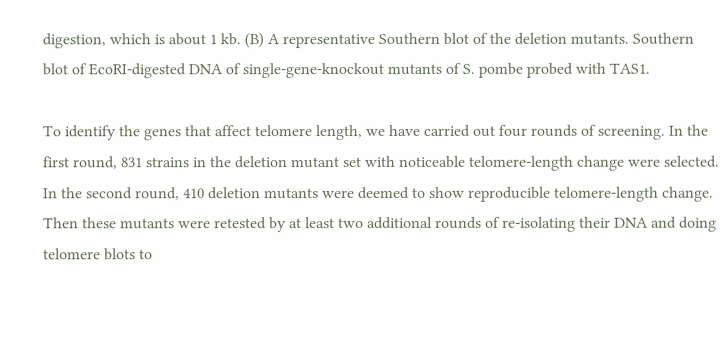digestion, which is about 1 kb. (B) A representative Southern blot of the deletion mutants. Southern blot of EcoRI-digested DNA of single-gene-knockout mutants of S. pombe probed with TAS1.

To identify the genes that affect telomere length, we have carried out four rounds of screening. In the first round, 831 strains in the deletion mutant set with noticeable telomere-length change were selected. In the second round, 410 deletion mutants were deemed to show reproducible telomere-length change. Then these mutants were retested by at least two additional rounds of re-isolating their DNA and doing telomere blots to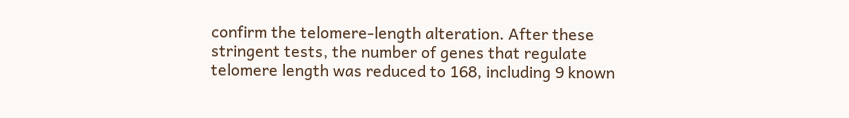confirm the telomere-length alteration. After these stringent tests, the number of genes that regulate telomere length was reduced to 168, including 9 known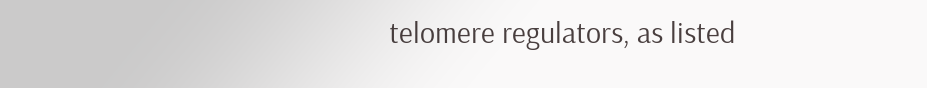telomere regulators, as listed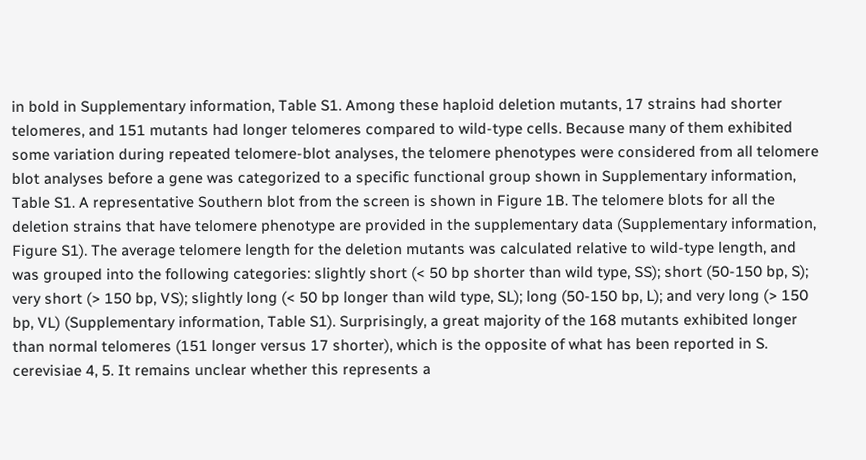in bold in Supplementary information, Table S1. Among these haploid deletion mutants, 17 strains had shorter telomeres, and 151 mutants had longer telomeres compared to wild-type cells. Because many of them exhibited some variation during repeated telomere-blot analyses, the telomere phenotypes were considered from all telomere blot analyses before a gene was categorized to a specific functional group shown in Supplementary information, Table S1. A representative Southern blot from the screen is shown in Figure 1B. The telomere blots for all the deletion strains that have telomere phenotype are provided in the supplementary data (Supplementary information, Figure S1). The average telomere length for the deletion mutants was calculated relative to wild-type length, and was grouped into the following categories: slightly short (< 50 bp shorter than wild type, SS); short (50-150 bp, S); very short (> 150 bp, VS); slightly long (< 50 bp longer than wild type, SL); long (50-150 bp, L); and very long (> 150 bp, VL) (Supplementary information, Table S1). Surprisingly, a great majority of the 168 mutants exhibited longer than normal telomeres (151 longer versus 17 shorter), which is the opposite of what has been reported in S. cerevisiae 4, 5. It remains unclear whether this represents a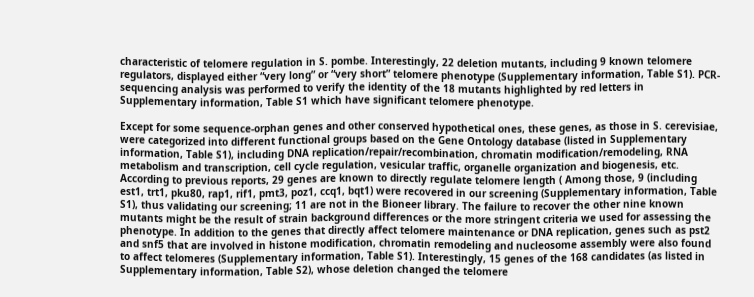characteristic of telomere regulation in S. pombe. Interestingly, 22 deletion mutants, including 9 known telomere regulators, displayed either “very long” or “very short” telomere phenotype (Supplementary information, Table S1). PCR-sequencing analysis was performed to verify the identity of the 18 mutants highlighted by red letters in Supplementary information, Table S1 which have significant telomere phenotype.

Except for some sequence-orphan genes and other conserved hypothetical ones, these genes, as those in S. cerevisiae, were categorized into different functional groups based on the Gene Ontology database (listed in Supplementary information, Table S1), including DNA replication/repair/recombination, chromatin modification/remodeling, RNA metabolism and transcription, cell cycle regulation, vesicular traffic, organelle organization and biogenesis, etc. According to previous reports, 29 genes are known to directly regulate telomere length ( Among those, 9 (including est1, trt1, pku80, rap1, rif1, pmt3, poz1, ccq1, bqt1) were recovered in our screening (Supplementary information, Table S1), thus validating our screening; 11 are not in the Bioneer library. The failure to recover the other nine known mutants might be the result of strain background differences or the more stringent criteria we used for assessing the phenotype. In addition to the genes that directly affect telomere maintenance or DNA replication, genes such as pst2 and snf5 that are involved in histone modification, chromatin remodeling and nucleosome assembly were also found to affect telomeres (Supplementary information, Table S1). Interestingly, 15 genes of the 168 candidates (as listed in Supplementary information, Table S2), whose deletion changed the telomere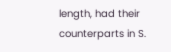length, had their counterparts in S.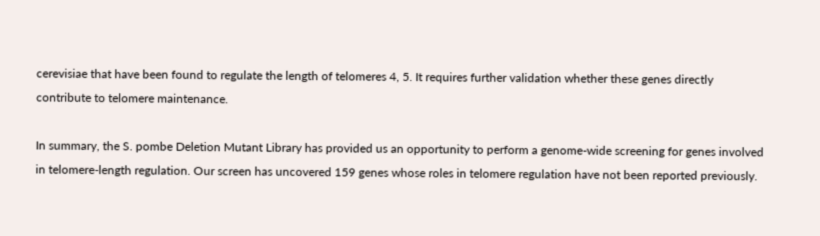cerevisiae that have been found to regulate the length of telomeres 4, 5. It requires further validation whether these genes directly contribute to telomere maintenance.

In summary, the S. pombe Deletion Mutant Library has provided us an opportunity to perform a genome-wide screening for genes involved in telomere-length regulation. Our screen has uncovered 159 genes whose roles in telomere regulation have not been reported previously.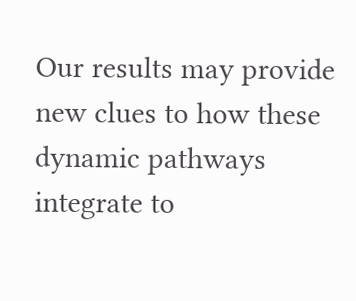Our results may provide new clues to how these dynamic pathways integrate to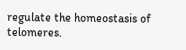regulate the homeostasis of telomeres.